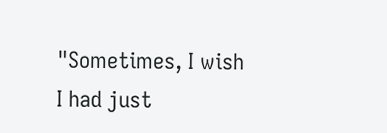"Sometimes, I wish I had just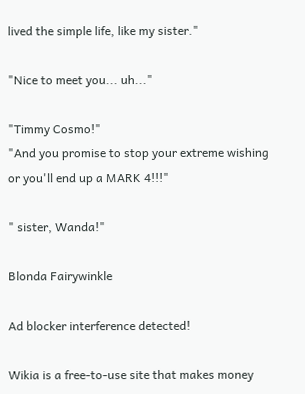lived the simple life, like my sister."

"Nice to meet you... uh..."

"Timmy Cosmo!"
"And you promise to stop your extreme wishing or you'll end up a MARK 4!!!"

" sister, Wanda!"

Blonda Fairywinkle

Ad blocker interference detected!

Wikia is a free-to-use site that makes money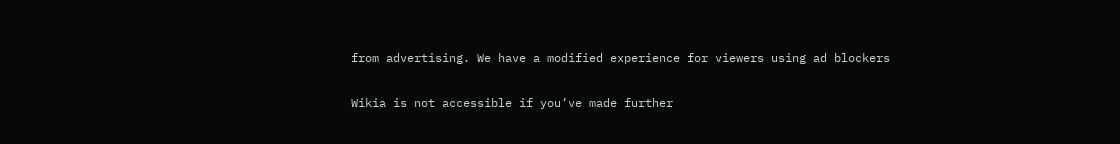from advertising. We have a modified experience for viewers using ad blockers

Wikia is not accessible if you’ve made further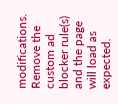modifications. Remove the custom ad blocker rule(s) and the page will load as expected.